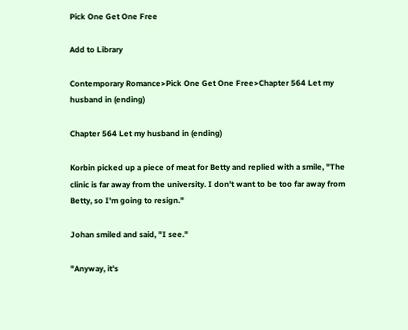Pick One Get One Free

Add to Library

Contemporary Romance>Pick One Get One Free>Chapter 564 Let my husband in (ending)

Chapter 564 Let my husband in (ending)

Korbin picked up a piece of meat for Betty and replied with a smile, "The clinic is far away from the university. I don't want to be too far away from Betty, so I'm going to resign."

Johan smiled and said, "I see."

"Anyway, it's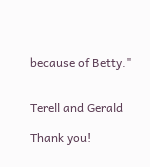because of Betty."


Terell and Gerald

Thank you!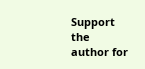Support the author for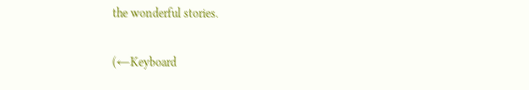the wonderful stories.

(←Keyboard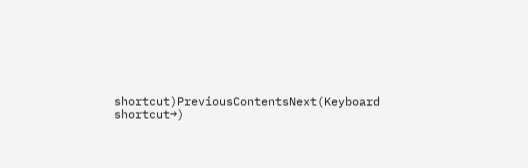shortcut)PreviousContentsNext(Keyboard shortcut→)